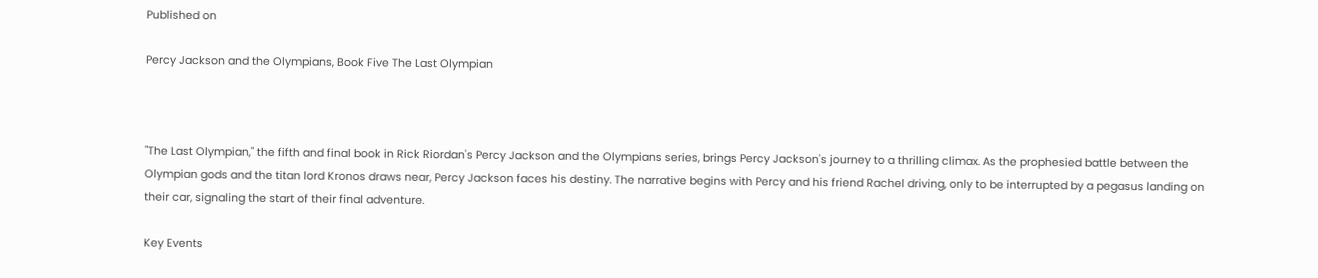Published on

Percy Jackson and the Olympians, Book Five The Last Olympian



"The Last Olympian," the fifth and final book in Rick Riordan's Percy Jackson and the Olympians series, brings Percy Jackson's journey to a thrilling climax. As the prophesied battle between the Olympian gods and the titan lord Kronos draws near, Percy Jackson faces his destiny. The narrative begins with Percy and his friend Rachel driving, only to be interrupted by a pegasus landing on their car, signaling the start of their final adventure.

Key Events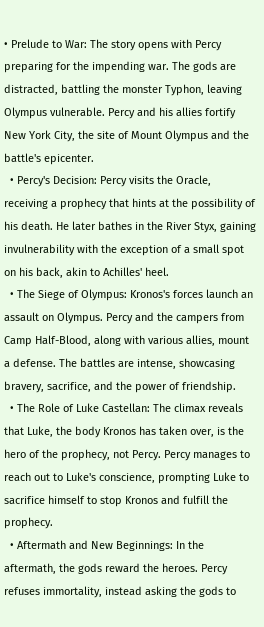• Prelude to War: The story opens with Percy preparing for the impending war. The gods are distracted, battling the monster Typhon, leaving Olympus vulnerable. Percy and his allies fortify New York City, the site of Mount Olympus and the battle's epicenter.
  • Percy's Decision: Percy visits the Oracle, receiving a prophecy that hints at the possibility of his death. He later bathes in the River Styx, gaining invulnerability with the exception of a small spot on his back, akin to Achilles' heel.
  • The Siege of Olympus: Kronos's forces launch an assault on Olympus. Percy and the campers from Camp Half-Blood, along with various allies, mount a defense. The battles are intense, showcasing bravery, sacrifice, and the power of friendship.
  • The Role of Luke Castellan: The climax reveals that Luke, the body Kronos has taken over, is the hero of the prophecy, not Percy. Percy manages to reach out to Luke's conscience, prompting Luke to sacrifice himself to stop Kronos and fulfill the prophecy.
  • Aftermath and New Beginnings: In the aftermath, the gods reward the heroes. Percy refuses immortality, instead asking the gods to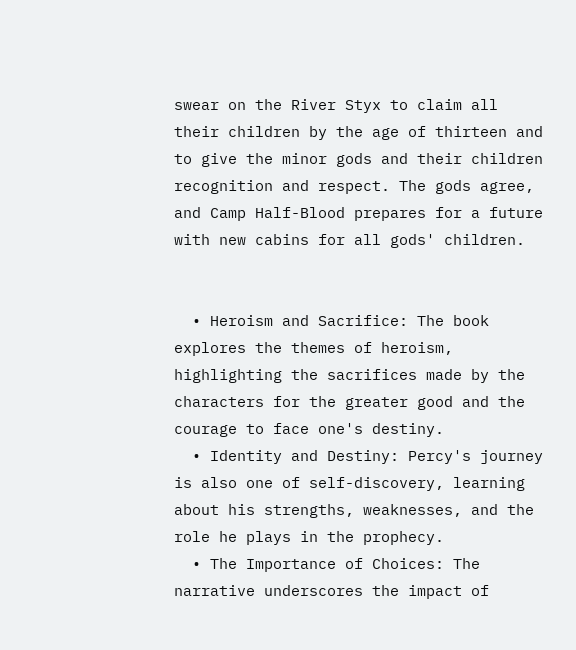swear on the River Styx to claim all their children by the age of thirteen and to give the minor gods and their children recognition and respect. The gods agree, and Camp Half-Blood prepares for a future with new cabins for all gods' children.


  • Heroism and Sacrifice: The book explores the themes of heroism, highlighting the sacrifices made by the characters for the greater good and the courage to face one's destiny.
  • Identity and Destiny: Percy's journey is also one of self-discovery, learning about his strengths, weaknesses, and the role he plays in the prophecy.
  • The Importance of Choices: The narrative underscores the impact of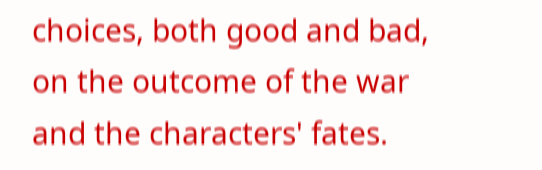choices, both good and bad, on the outcome of the war and the characters' fates.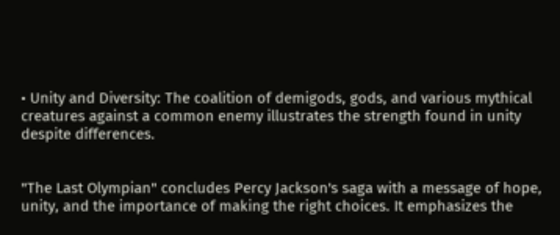• Unity and Diversity: The coalition of demigods, gods, and various mythical creatures against a common enemy illustrates the strength found in unity despite differences.


"The Last Olympian" concludes Percy Jackson's saga with a message of hope, unity, and the importance of making the right choices. It emphasizes the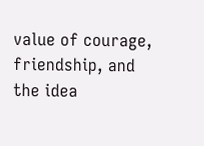value of courage, friendship, and the idea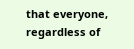that everyone, regardless of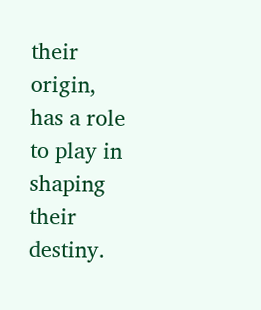their origin, has a role to play in shaping their destiny.